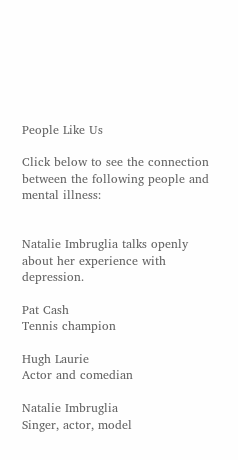People Like Us

Click below to see the connection between the following people and mental illness:


Natalie Imbruglia talks openly about her experience with depression.

Pat Cash
Tennis champion

Hugh Laurie
Actor and comedian

Natalie Imbruglia
Singer, actor, model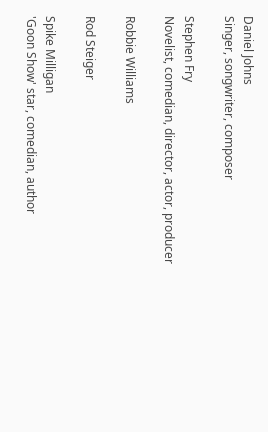Daniel Johns
Singer, songwriter, composer

Stephen Fry
Novelist, comedian, director, actor, producer

Robbie Williams

Rod Steiger

Spike Milligan
'Goon Show' star, comedian, author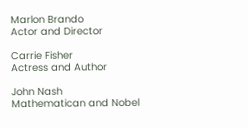Marlon Brando
Actor and Director

Carrie Fisher
Actress and Author

John Nash
Mathematican and Nobel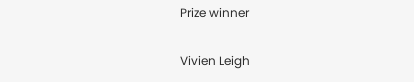Prize winner

Vivien Leigh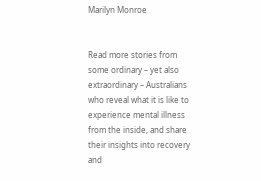Marilyn Monroe


Read more stories from some ordinary – yet also extraordinary – Australians who reveal what it is like to experience mental illness from the inside, and share their insights into recovery and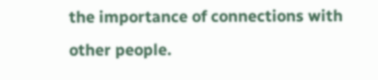the importance of connections with other people.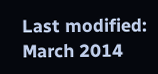Last modified: March 2014